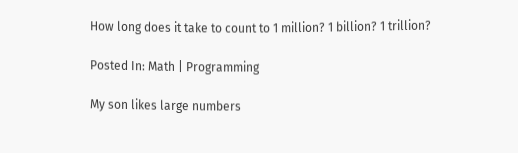How long does it take to count to 1 million? 1 billion? 1 trillion?

Posted In: Math | Programming

My son likes large numbers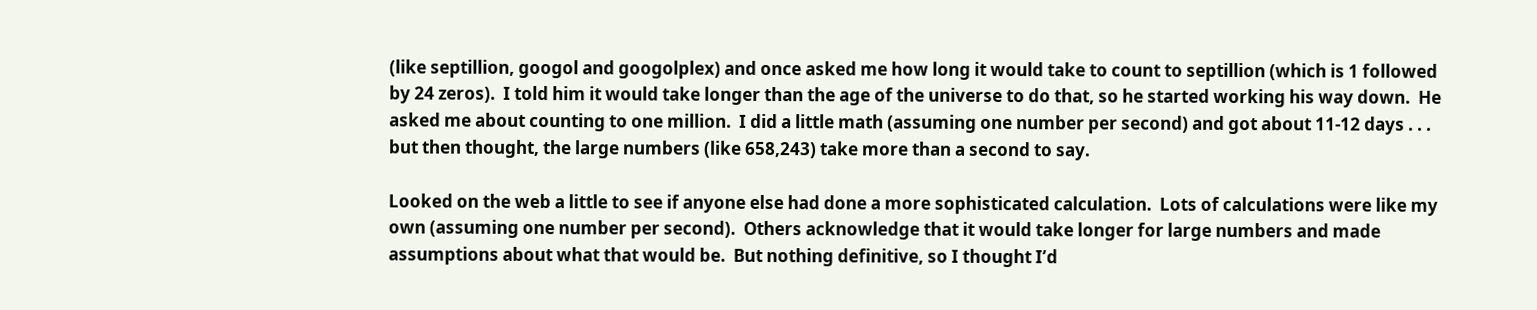(like septillion, googol and googolplex) and once asked me how long it would take to count to septillion (which is 1 followed by 24 zeros).  I told him it would take longer than the age of the universe to do that, so he started working his way down.  He asked me about counting to one million.  I did a little math (assuming one number per second) and got about 11-12 days . . . but then thought, the large numbers (like 658,243) take more than a second to say.

Looked on the web a little to see if anyone else had done a more sophisticated calculation.  Lots of calculations were like my own (assuming one number per second).  Others acknowledge that it would take longer for large numbers and made assumptions about what that would be.  But nothing definitive, so I thought I’d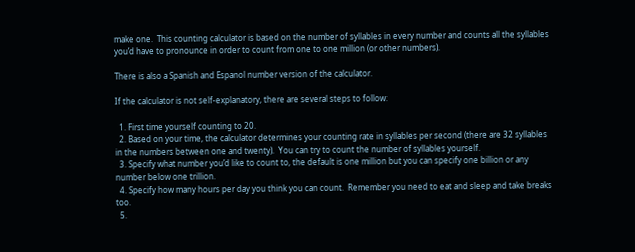make one.  This counting calculator is based on the number of syllables in every number and counts all the syllables you’d have to pronounce in order to count from one to one million (or other numbers).

There is also a Spanish and Espanol number version of the calculator.

If the calculator is not self-explanatory, there are several steps to follow:

  1. First time yourself counting to 20.
  2. Based on your time, the calculator determines your counting rate in syllables per second (there are 32 syllables in the numbers between one and twenty).  You can try to count the number of syllables yourself.
  3. Specify what number you’d like to count to, the default is one million but you can specify one billion or any number below one trillion.
  4. Specify how many hours per day you think you can count.  Remember you need to eat and sleep and take breaks too.
  5.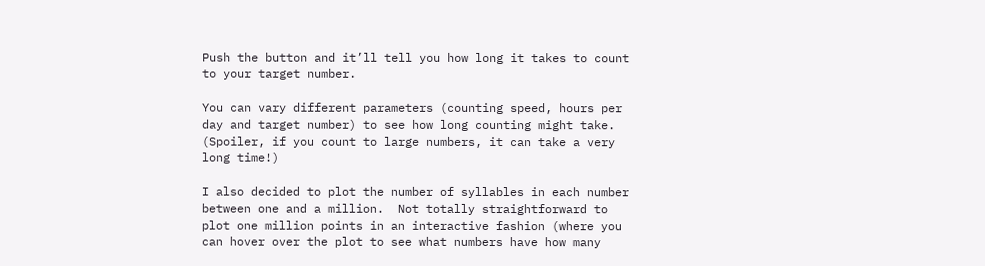Push the button and it’ll tell you how long it takes to count to your target number.

You can vary different parameters (counting speed, hours per day and target number) to see how long counting might take. (Spoiler, if you count to large numbers, it can take a very long time!)

I also decided to plot the number of syllables in each number between one and a million.  Not totally straightforward to plot one million points in an interactive fashion (where you can hover over the plot to see what numbers have how many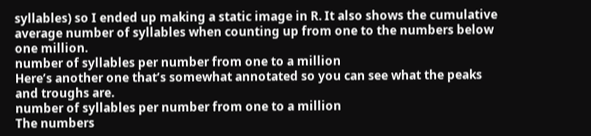syllables) so I ended up making a static image in R. It also shows the cumulative average number of syllables when counting up from one to the numbers below one million.
number of syllables per number from one to a million
Here’s another one that’s somewhat annotated so you can see what the peaks and troughs are.
number of syllables per number from one to a million
The numbers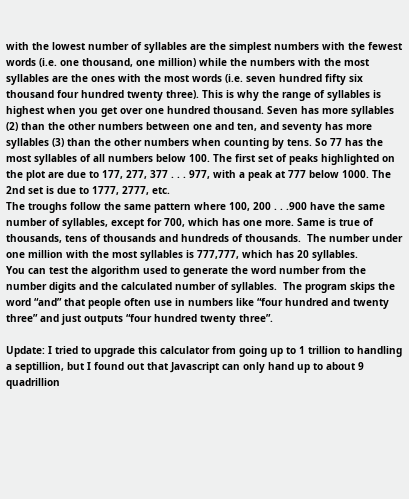with the lowest number of syllables are the simplest numbers with the fewest words (i.e. one thousand, one million) while the numbers with the most syllables are the ones with the most words (i.e. seven hundred fifty six thousand four hundred twenty three). This is why the range of syllables is highest when you get over one hundred thousand. Seven has more syllables (2) than the other numbers between one and ten, and seventy has more syllables (3) than the other numbers when counting by tens. So 77 has the most syllables of all numbers below 100. The first set of peaks highlighted on the plot are due to 177, 277, 377 . . . 977, with a peak at 777 below 1000. The 2nd set is due to 1777, 2777, etc.
The troughs follow the same pattern where 100, 200 . . .900 have the same number of syllables, except for 700, which has one more. Same is true of thousands, tens of thousands and hundreds of thousands.  The number under one million with the most syllables is 777,777, which has 20 syllables.
You can test the algorithm used to generate the word number from the number digits and the calculated number of syllables.  The program skips the word “and” that people often use in numbers like “four hundred and twenty three” and just outputs “four hundred twenty three”.

Update: I tried to upgrade this calculator from going up to 1 trillion to handling a septillion, but I found out that Javascript can only hand up to about 9 quadrillion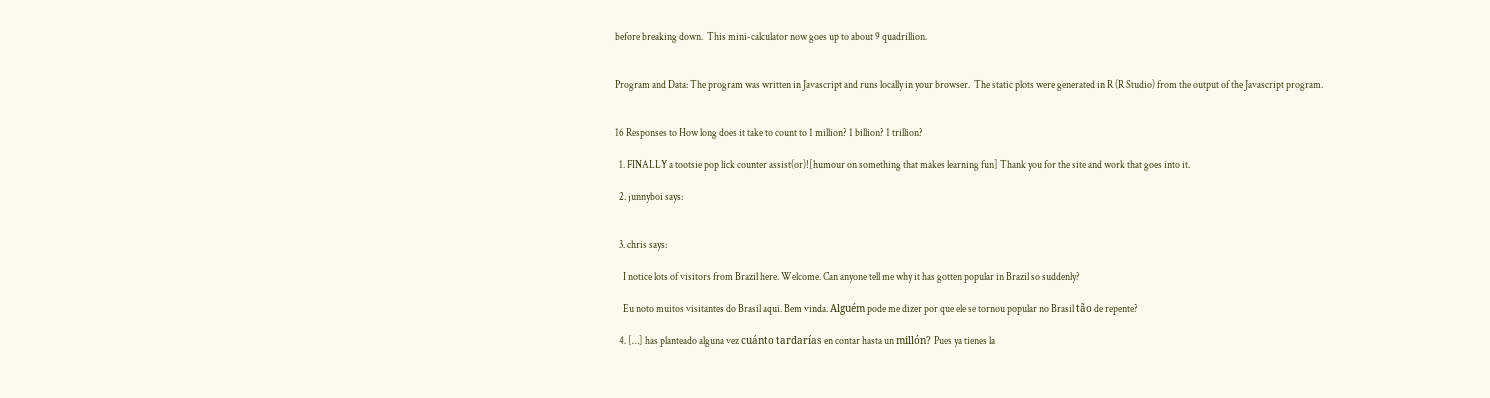before breaking down.  This mini-calculator now goes up to about 9 quadrillion.


Program and Data: The program was written in Javascript and runs locally in your browser.  The static plots were generated in R (R Studio) from the output of the Javascript program.


16 Responses to How long does it take to count to 1 million? 1 billion? 1 trillion?

  1. FINALLY a tootsie pop lick counter assist(or)![humour on something that makes learning fun] Thank you for the site and work that goes into it.

  2. junnyboi says:


  3. chris says:

    I notice lots of visitors from Brazil here. Welcome. Can anyone tell me why it has gotten popular in Brazil so suddenly?

    Eu noto muitos visitantes do Brasil aqui. Bem vinda. Alguém pode me dizer por que ele se tornou popular no Brasil tão de repente?

  4. […] has planteado alguna vez cuánto tardarías en contar hasta un millón? Pues ya tienes la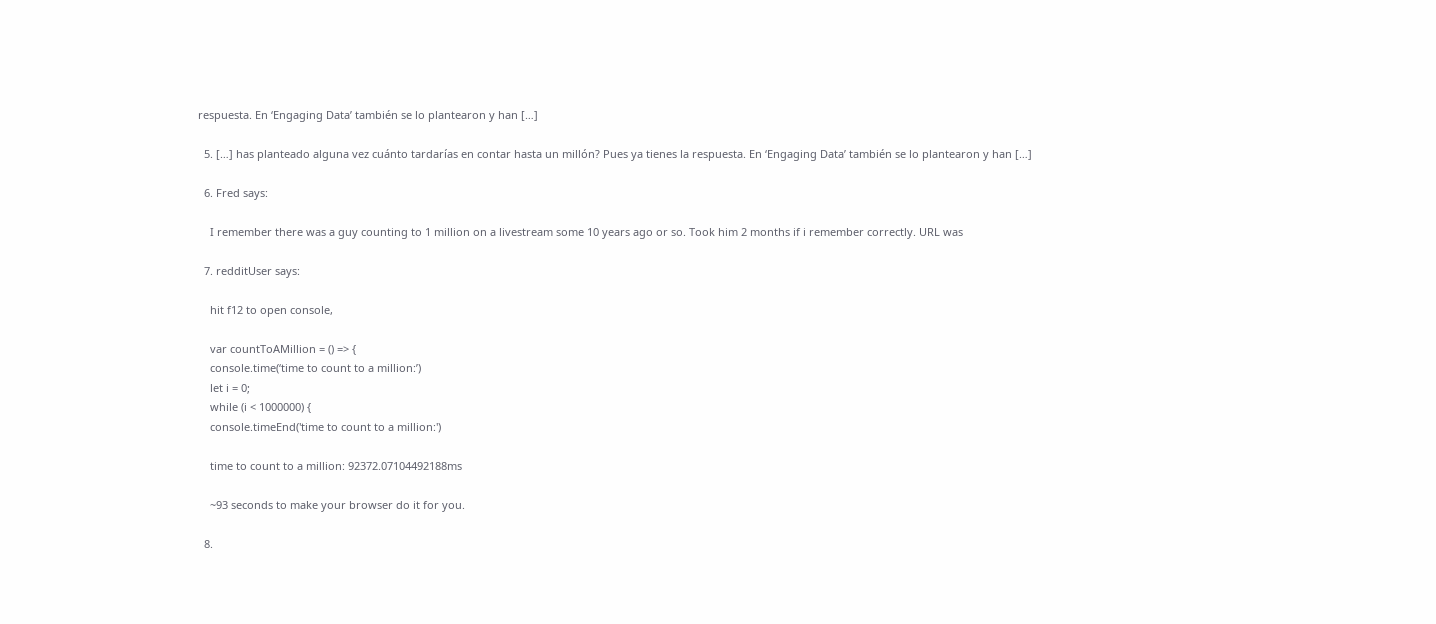respuesta. En ‘Engaging Data’ también se lo plantearon y han […]

  5. […] has planteado alguna vez cuánto tardarías en contar hasta un millón? Pues ya tienes la respuesta. En ‘Engaging Data’ también se lo plantearon y han […]

  6. Fred says:

    I remember there was a guy counting to 1 million on a livestream some 10 years ago or so. Took him 2 months if i remember correctly. URL was

  7. redditUser says:

    hit f12 to open console,

    var countToAMillion = () => {
    console.time(‘time to count to a million:’)
    let i = 0;
    while (i < 1000000) {
    console.timeEnd('time to count to a million:')

    time to count to a million: 92372.07104492188ms

    ~93 seconds to make your browser do it for you.

  8.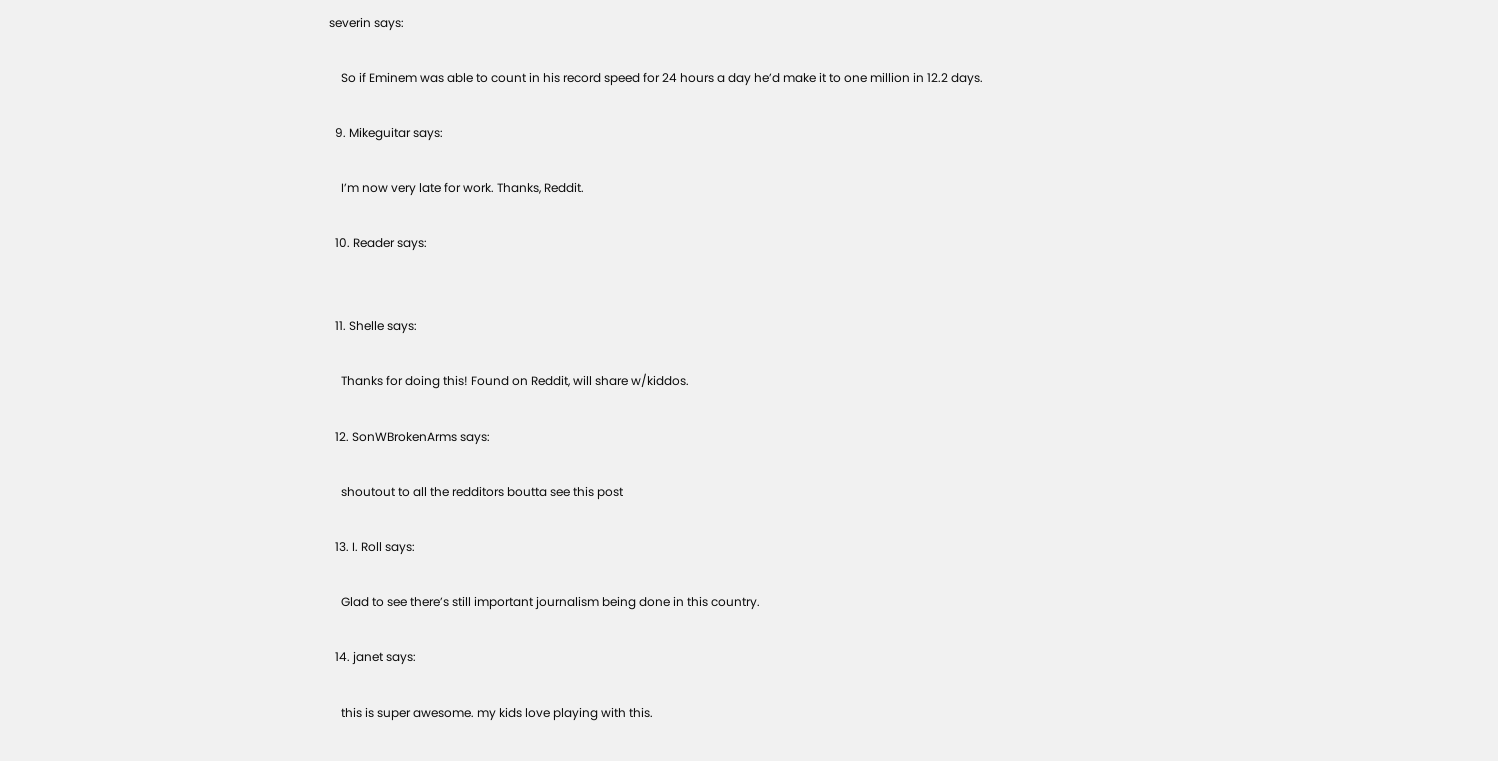severin says:

    So if Eminem was able to count in his record speed for 24 hours a day he’d make it to one million in 12.2 days.

  9. Mikeguitar says:

    I’m now very late for work. Thanks, Reddit.

  10. Reader says:


  11. Shelle says:

    Thanks for doing this! Found on Reddit, will share w/kiddos.

  12. SonWBrokenArms says:

    shoutout to all the redditors boutta see this post

  13. I. Roll says:

    Glad to see there’s still important journalism being done in this country.

  14. janet says:

    this is super awesome. my kids love playing with this.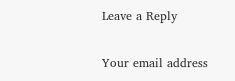Leave a Reply

Your email address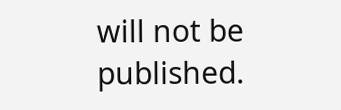will not be published.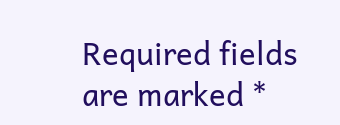Required fields are marked *